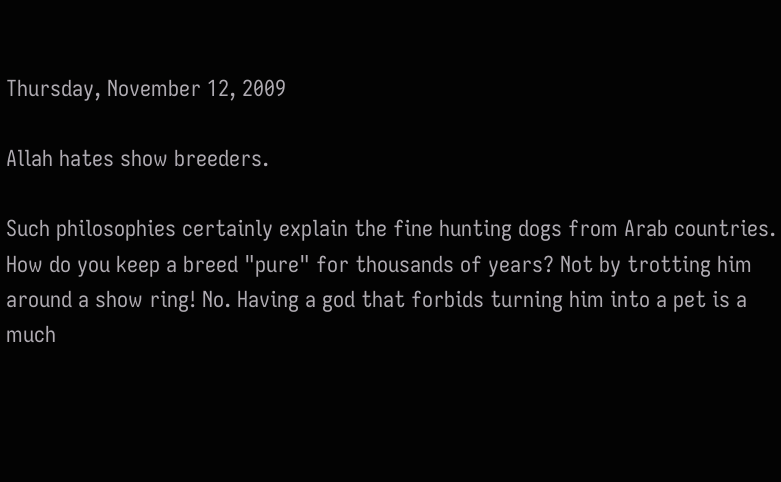Thursday, November 12, 2009

Allah hates show breeders.

Such philosophies certainly explain the fine hunting dogs from Arab countries. How do you keep a breed "pure" for thousands of years? Not by trotting him around a show ring! No. Having a god that forbids turning him into a pet is a much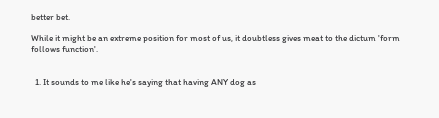better bet.

While it might be an extreme position for most of us, it doubtless gives meat to the dictum 'form follows function'.


  1. It sounds to me like he's saying that having ANY dog as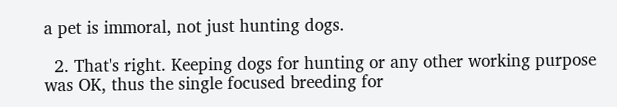a pet is immoral, not just hunting dogs.

  2. That's right. Keeping dogs for hunting or any other working purpose was OK, thus the single focused breeding for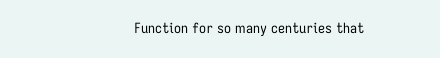Function for so many centuries that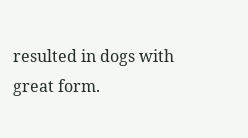resulted in dogs with great form.